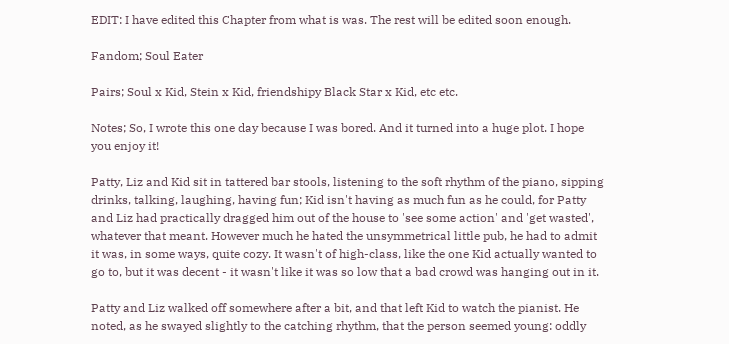EDIT: I have edited this Chapter from what is was. The rest will be edited soon enough.

Fandom; Soul Eater

Pairs; Soul x Kid, Stein x Kid, friendshipy Black Star x Kid, etc etc.

Notes; So, I wrote this one day because I was bored. And it turned into a huge plot. I hope you enjoy it!

Patty, Liz and Kid sit in tattered bar stools, listening to the soft rhythm of the piano, sipping drinks, talking, laughing, having fun; Kid isn't having as much fun as he could, for Patty and Liz had practically dragged him out of the house to 'see some action' and 'get wasted', whatever that meant. However much he hated the unsymmetrical little pub, he had to admit it was, in some ways, quite cozy. It wasn't of high-class, like the one Kid actually wanted to go to, but it was decent - it wasn't like it was so low that a bad crowd was hanging out in it.

Patty and Liz walked off somewhere after a bit, and that left Kid to watch the pianist. He noted, as he swayed slightly to the catching rhythm, that the person seemed young: oddly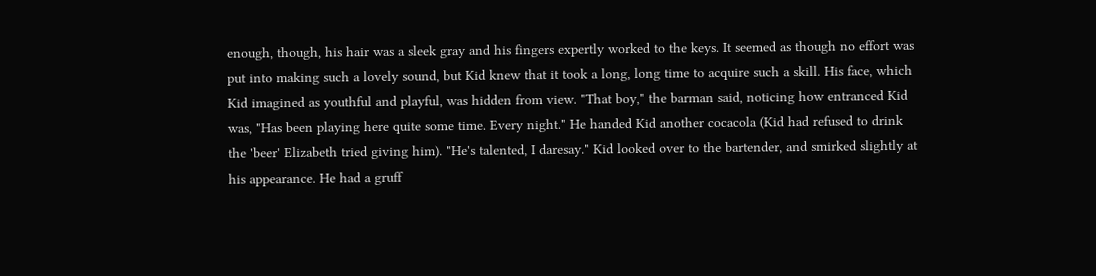enough, though, his hair was a sleek gray and his fingers expertly worked to the keys. It seemed as though no effort was put into making such a lovely sound, but Kid knew that it took a long, long time to acquire such a skill. His face, which Kid imagined as youthful and playful, was hidden from view. "That boy," the barman said, noticing how entranced Kid was, "Has been playing here quite some time. Every night." He handed Kid another cocacola (Kid had refused to drink the 'beer' Elizabeth tried giving him). "He's talented, I daresay." Kid looked over to the bartender, and smirked slightly at his appearance. He had a gruff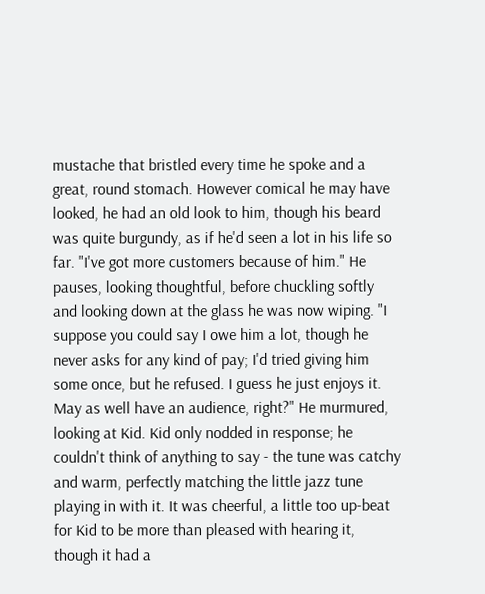mustache that bristled every time he spoke and a great, round stomach. However comical he may have looked, he had an old look to him, though his beard was quite burgundy, as if he'd seen a lot in his life so far. "I've got more customers because of him." He pauses, looking thoughtful, before chuckling softly and looking down at the glass he was now wiping. "I suppose you could say I owe him a lot, though he never asks for any kind of pay; I'd tried giving him some once, but he refused. I guess he just enjoys it. May as well have an audience, right?" He murmured, looking at Kid. Kid only nodded in response; he couldn't think of anything to say - the tune was catchy and warm, perfectly matching the little jazz tune playing in with it. It was cheerful, a little too up-beat for Kid to be more than pleased with hearing it, though it had a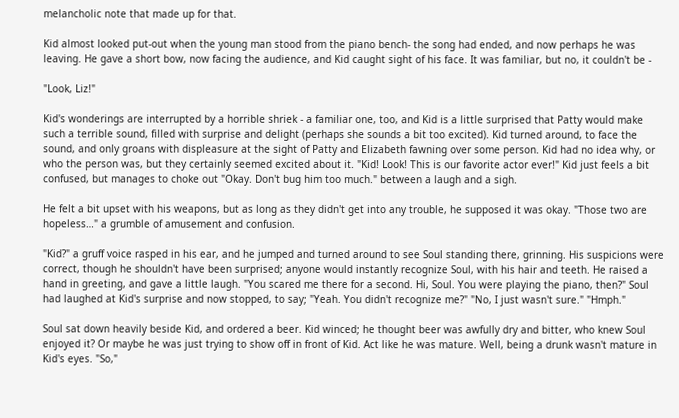melancholic note that made up for that.

Kid almost looked put-out when the young man stood from the piano bench- the song had ended, and now perhaps he was leaving. He gave a short bow, now facing the audience, and Kid caught sight of his face. It was familiar, but no, it couldn't be -

"Look, Liz!"

Kid's wonderings are interrupted by a horrible shriek - a familiar one, too, and Kid is a little surprised that Patty would make such a terrible sound, filled with surprise and delight (perhaps she sounds a bit too excited). Kid turned around, to face the sound, and only groans with displeasure at the sight of Patty and Elizabeth fawning over some person. Kid had no idea why, or who the person was, but they certainly seemed excited about it. "Kid! Look! This is our favorite actor ever!" Kid just feels a bit confused, but manages to choke out "Okay. Don't bug him too much." between a laugh and a sigh.

He felt a bit upset with his weapons, but as long as they didn't get into any trouble, he supposed it was okay. "Those two are hopeless…" a grumble of amusement and confusion.

"Kid?" a gruff voice rasped in his ear, and he jumped and turned around to see Soul standing there, grinning. His suspicions were correct, though he shouldn't have been surprised; anyone would instantly recognize Soul, with his hair and teeth. He raised a hand in greeting, and gave a little laugh. "You scared me there for a second. Hi, Soul. You were playing the piano, then?" Soul had laughed at Kid's surprise and now stopped, to say; "Yeah. You didn't recognize me?" "No, I just wasn't sure." "Hmph."

Soul sat down heavily beside Kid, and ordered a beer. Kid winced; he thought beer was awfully dry and bitter, who knew Soul enjoyed it? Or maybe he was just trying to show off in front of Kid. Act like he was mature. Well, being a drunk wasn't mature in Kid's eyes. "So,"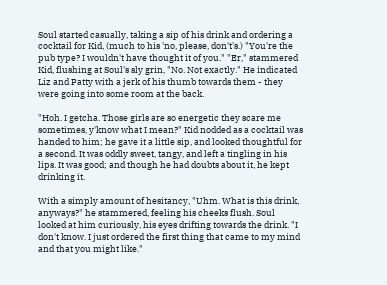Soul started casually, taking a sip of his drink and ordering a cocktail for Kid, (much to his 'no, please, don't's.) "You're the pub type? I wouldn't have thought it of you." "Er," stammered Kid, flushing at Soul's sly grin, "No. Not exactly." He indicated Liz and Patty with a jerk of his thumb towards them - they were going into some room at the back.

"Hoh. I getcha. Those girls are so energetic they scare me sometimes, y'know what I mean?" Kid nodded as a cocktail was handed to him; he gave it a little sip, and looked thoughtful for a second. It was oddly sweet, tangy, and left a tingling in his lips. It was good; and though he had doubts about it, he kept drinking it.

With a simply amount of hesitancy, "Uhm. What is this drink, anyways?" he stammered, feeling his cheeks flush. Soul looked at him curiously, his eyes drifting towards the drink. "I don't know. I just ordered the first thing that came to my mind and that you might like."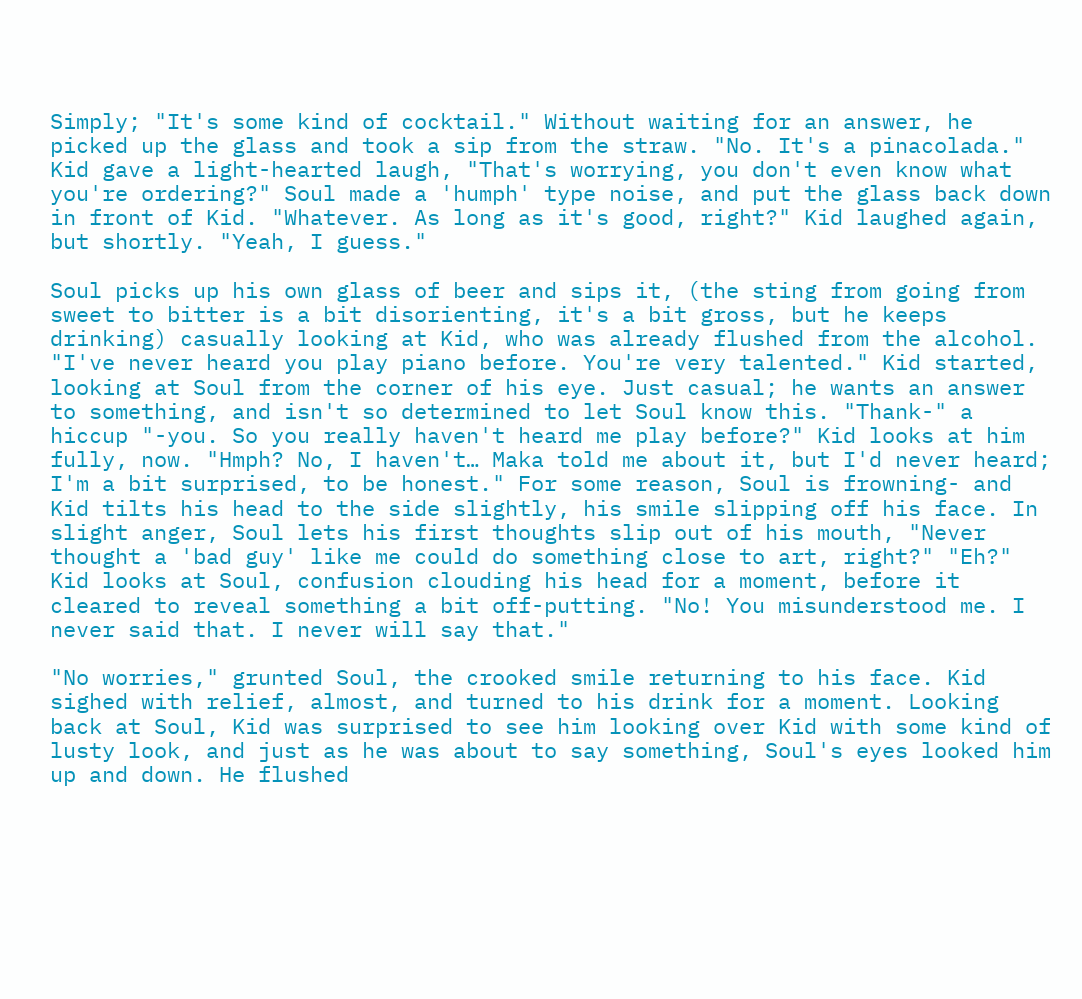Simply; "It's some kind of cocktail." Without waiting for an answer, he picked up the glass and took a sip from the straw. "No. It's a pinacolada." Kid gave a light-hearted laugh, "That's worrying, you don't even know what you're ordering?" Soul made a 'humph' type noise, and put the glass back down in front of Kid. "Whatever. As long as it's good, right?" Kid laughed again, but shortly. "Yeah, I guess."

Soul picks up his own glass of beer and sips it, (the sting from going from sweet to bitter is a bit disorienting, it's a bit gross, but he keeps drinking) casually looking at Kid, who was already flushed from the alcohol. "I've never heard you play piano before. You're very talented." Kid started, looking at Soul from the corner of his eye. Just casual; he wants an answer to something, and isn't so determined to let Soul know this. "Thank-" a hiccup "-you. So you really haven't heard me play before?" Kid looks at him fully, now. "Hmph? No, I haven't… Maka told me about it, but I'd never heard; I'm a bit surprised, to be honest." For some reason, Soul is frowning- and Kid tilts his head to the side slightly, his smile slipping off his face. In slight anger, Soul lets his first thoughts slip out of his mouth, "Never thought a 'bad guy' like me could do something close to art, right?" "Eh?" Kid looks at Soul, confusion clouding his head for a moment, before it cleared to reveal something a bit off-putting. "No! You misunderstood me. I never said that. I never will say that."

"No worries," grunted Soul, the crooked smile returning to his face. Kid sighed with relief, almost, and turned to his drink for a moment. Looking back at Soul, Kid was surprised to see him looking over Kid with some kind of lusty look, and just as he was about to say something, Soul's eyes looked him up and down. He flushed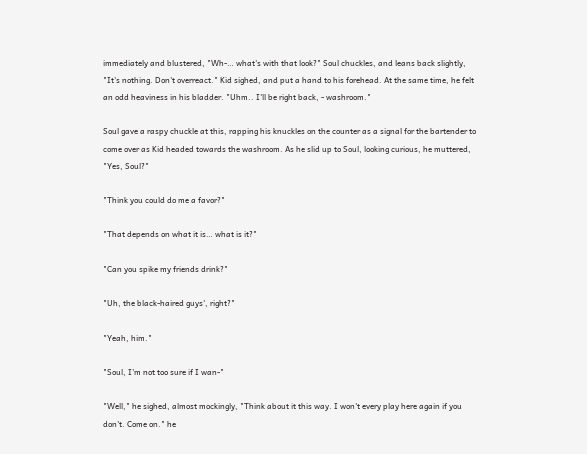immediately and blustered, "Wh-… what's with that look?" Soul chuckles, and leans back slightly, "It's nothing. Don't overreact." Kid sighed, and put a hand to his forehead. At the same time, he felt an odd heaviness in his bladder. "Uhm.. I'll be right back, - washroom."

Soul gave a raspy chuckle at this, rapping his knuckles on the counter as a signal for the bartender to come over as Kid headed towards the washroom. As he slid up to Soul, looking curious, he muttered, "Yes, Soul?"

"Think you could do me a favor?"

"That depends on what it is… what is it?"

"Can you spike my friends drink?"

"Uh, the black-haired guys', right?"

"Yeah, him."

"Soul, I'm not too sure if I wan-"

"Well," he sighed, almost mockingly, "Think about it this way. I won't every play here again if you don't. Come on." he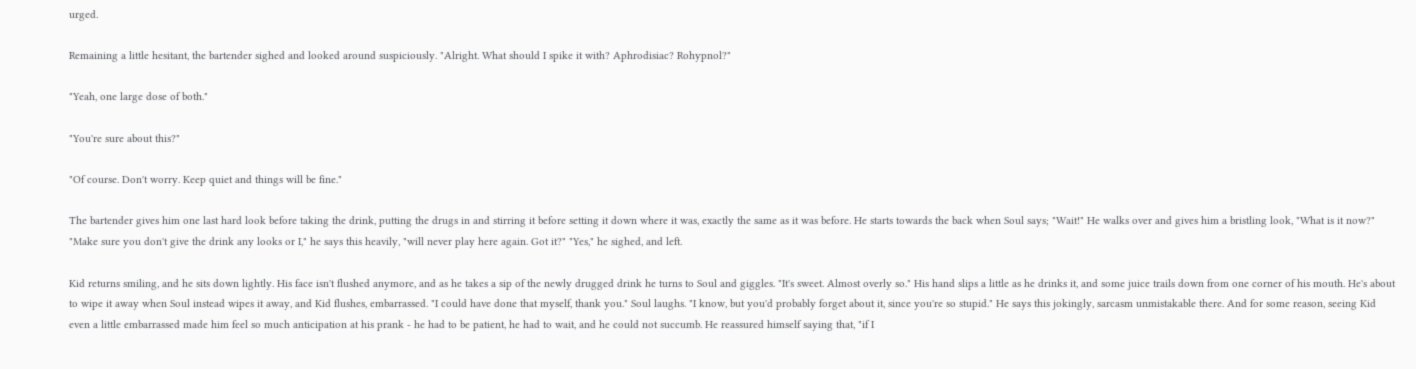urged.

Remaining a little hesitant, the bartender sighed and looked around suspiciously. "Alright. What should I spike it with? Aphrodisiac? Rohypnol?"

"Yeah, one large dose of both."

"You're sure about this?"

"Of course. Don't worry. Keep quiet and things will be fine."

The bartender gives him one last hard look before taking the drink, putting the drugs in and stirring it before setting it down where it was, exactly the same as it was before. He starts towards the back when Soul says; "Wait!" He walks over and gives him a bristling look, "What is it now?" "Make sure you don't give the drink any looks or I," he says this heavily, "will never play here again. Got it?" "Yes," he sighed, and left.

Kid returns smiling, and he sits down lightly. His face isn't flushed anymore, and as he takes a sip of the newly drugged drink he turns to Soul and giggles. "It's sweet. Almost overly so." His hand slips a little as he drinks it, and some juice trails down from one corner of his mouth. He's about to wipe it away when Soul instead wipes it away, and Kid flushes, embarrassed. "I could have done that myself, thank you." Soul laughs. "I know, but you'd probably forget about it, since you're so stupid." He says this jokingly, sarcasm unmistakable there. And for some reason, seeing Kid even a little embarrassed made him feel so much anticipation at his prank - he had to be patient, he had to wait, and he could not succumb. He reassured himself saying that, "if I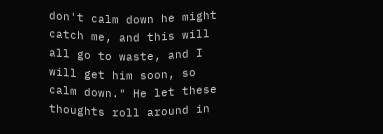don't calm down he might catch me, and this will all go to waste, and I will get him soon, so calm down." He let these thoughts roll around in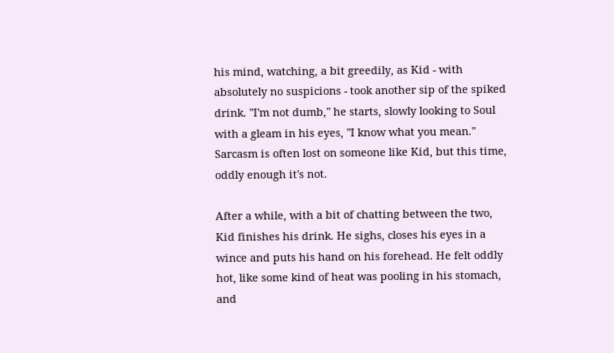his mind, watching, a bit greedily, as Kid - with absolutely no suspicions - took another sip of the spiked drink. "I'm not dumb," he starts, slowly looking to Soul with a gleam in his eyes, "I know what you mean." Sarcasm is often lost on someone like Kid, but this time, oddly enough it's not.

After a while, with a bit of chatting between the two, Kid finishes his drink. He sighs, closes his eyes in a wince and puts his hand on his forehead. He felt oddly hot, like some kind of heat was pooling in his stomach, and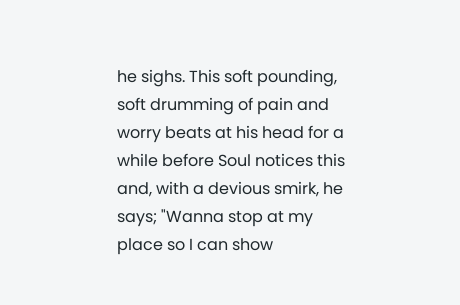he sighs. This soft pounding, soft drumming of pain and worry beats at his head for a while before Soul notices this and, with a devious smirk, he says; "Wanna stop at my place so I can show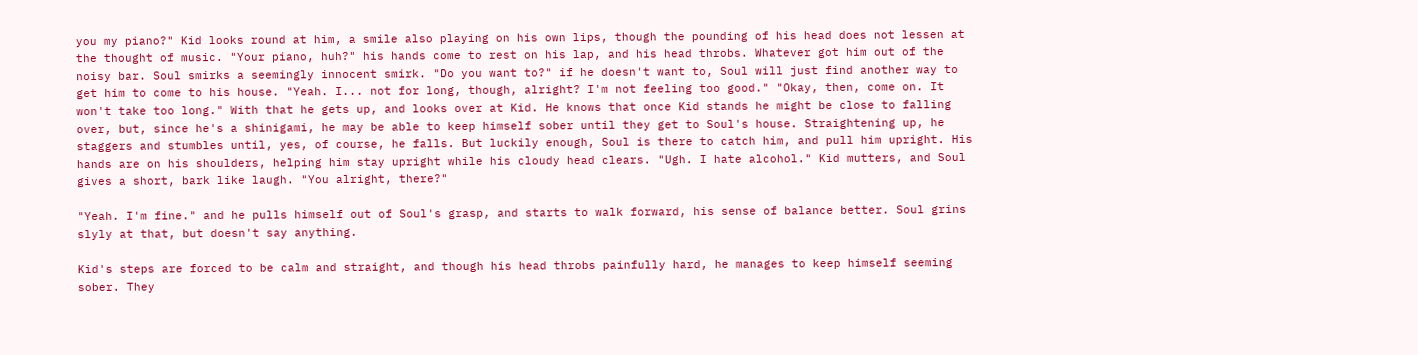you my piano?" Kid looks round at him, a smile also playing on his own lips, though the pounding of his head does not lessen at the thought of music. "Your piano, huh?" his hands come to rest on his lap, and his head throbs. Whatever got him out of the noisy bar. Soul smirks a seemingly innocent smirk. "Do you want to?" if he doesn't want to, Soul will just find another way to get him to come to his house. "Yeah. I... not for long, though, alright? I'm not feeling too good." "Okay, then, come on. It won't take too long." With that he gets up, and looks over at Kid. He knows that once Kid stands he might be close to falling over, but, since he's a shinigami, he may be able to keep himself sober until they get to Soul's house. Straightening up, he staggers and stumbles until, yes, of course, he falls. But luckily enough, Soul is there to catch him, and pull him upright. His hands are on his shoulders, helping him stay upright while his cloudy head clears. "Ugh. I hate alcohol." Kid mutters, and Soul gives a short, bark like laugh. "You alright, there?"

"Yeah. I'm fine." and he pulls himself out of Soul's grasp, and starts to walk forward, his sense of balance better. Soul grins slyly at that, but doesn't say anything.

Kid's steps are forced to be calm and straight, and though his head throbs painfully hard, he manages to keep himself seeming sober. They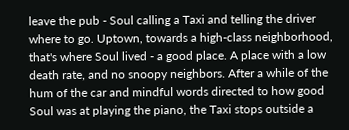leave the pub - Soul calling a Taxi and telling the driver where to go. Uptown, towards a high-class neighborhood, that's where Soul lived - a good place. A place with a low death rate, and no snoopy neighbors. After a while of the hum of the car and mindful words directed to how good Soul was at playing the piano, the Taxi stops outside a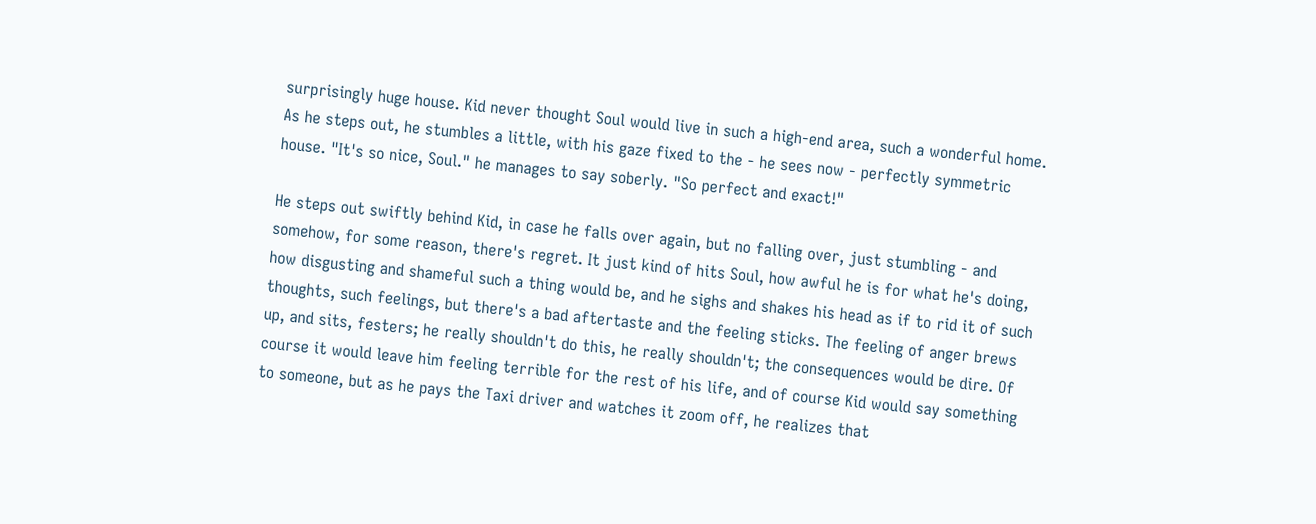surprisingly huge house. Kid never thought Soul would live in such a high-end area, such a wonderful home. As he steps out, he stumbles a little, with his gaze fixed to the - he sees now - perfectly symmetric house. "It's so nice, Soul." he manages to say soberly. "So perfect and exact!"

He steps out swiftly behind Kid, in case he falls over again, but no falling over, just stumbling - and somehow, for some reason, there's regret. It just kind of hits Soul, how awful he is for what he's doing, how disgusting and shameful such a thing would be, and he sighs and shakes his head as if to rid it of such thoughts, such feelings, but there's a bad aftertaste and the feeling sticks. The feeling of anger brews up, and sits, festers; he really shouldn't do this, he really shouldn't; the consequences would be dire. Of course it would leave him feeling terrible for the rest of his life, and of course Kid would say something to someone, but as he pays the Taxi driver and watches it zoom off, he realizes that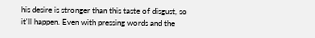his desire is stronger than this taste of disgust, so it'll happen. Even with pressing words and the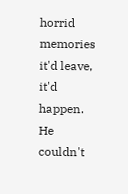horrid memories it'd leave, it'd happen. He couldn't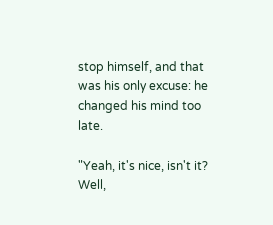stop himself, and that was his only excuse: he changed his mind too late.

"Yeah, it's nice, isn't it? Well,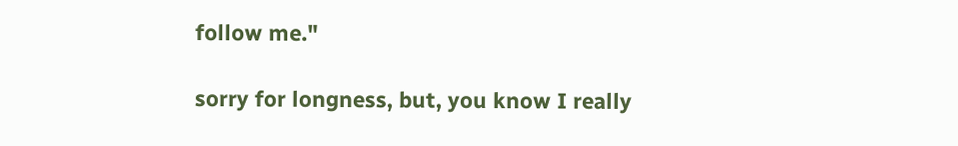follow me."

sorry for longness, but, you know I really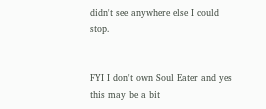didn't see anywhere else I could stop.


FYI I don't own Soul Eater and yes this may be a bit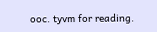ooc. tyvm for reading.